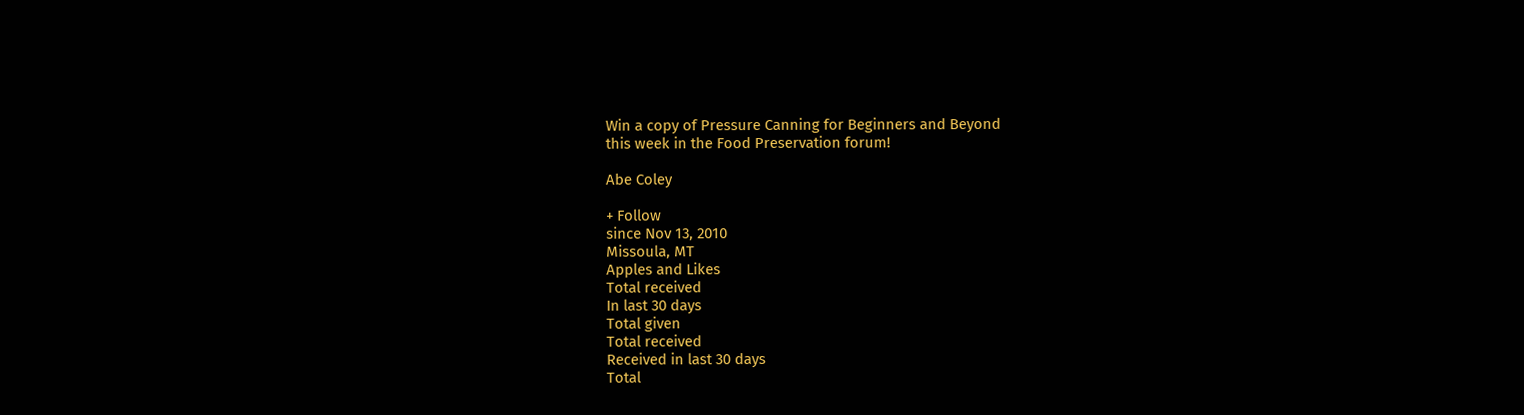Win a copy of Pressure Canning for Beginners and Beyond
this week in the Food Preservation forum!

Abe Coley

+ Follow
since Nov 13, 2010
Missoula, MT
Apples and Likes
Total received
In last 30 days
Total given
Total received
Received in last 30 days
Total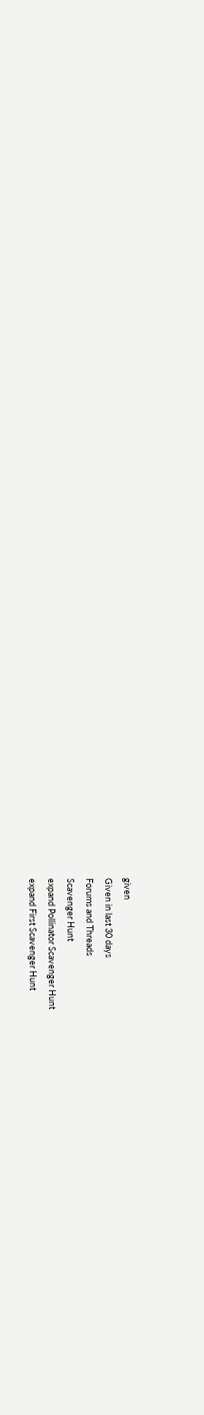given
Given in last 30 days
Forums and Threads
Scavenger Hunt
expand Pollinator Scavenger Hunt
expand First Scavenger Hunt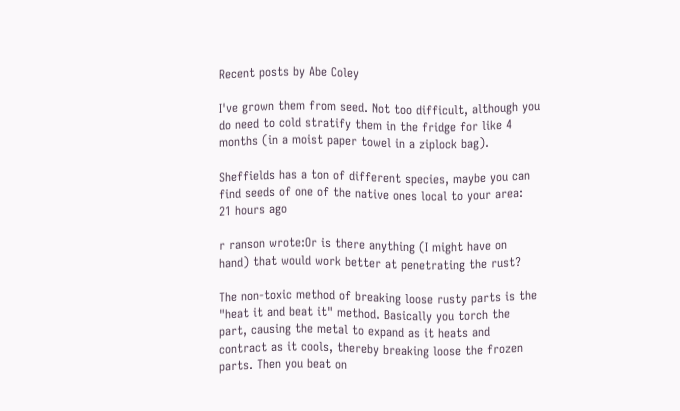Recent posts by Abe Coley

I've grown them from seed. Not too difficult, although you do need to cold stratify them in the fridge for like 4 months (in a moist paper towel in a ziplock bag).

Sheffields has a ton of different species, maybe you can find seeds of one of the native ones local to your area:
21 hours ago

r ranson wrote:Or is there anything (I might have on hand) that would work better at penetrating the rust?

The non-toxic method of breaking loose rusty parts is the "heat it and beat it" method. Basically you torch the part, causing the metal to expand as it heats and contract as it cools, thereby breaking loose the frozen parts. Then you beat on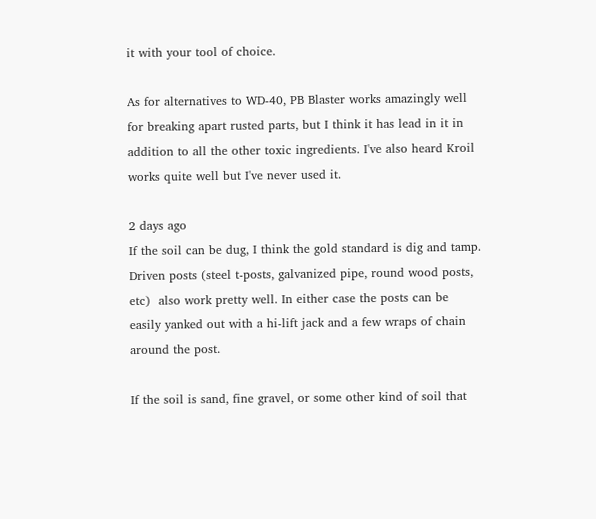it with your tool of choice.

As for alternatives to WD-40, PB Blaster works amazingly well for breaking apart rusted parts, but I think it has lead in it in addition to all the other toxic ingredients. I've also heard Kroil works quite well but I've never used it.

2 days ago
If the soil can be dug, I think the gold standard is dig and tamp. Driven posts (steel t-posts, galvanized pipe, round wood posts, etc)  also work pretty well. In either case the posts can be easily yanked out with a hi-lift jack and a few wraps of chain around the post.

If the soil is sand, fine gravel, or some other kind of soil that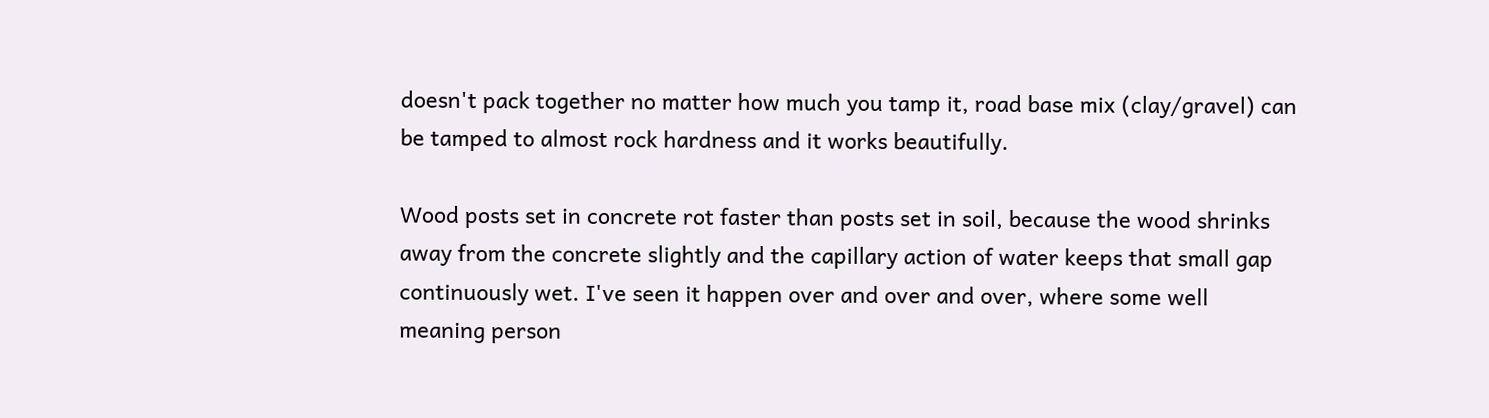doesn't pack together no matter how much you tamp it, road base mix (clay/gravel) can be tamped to almost rock hardness and it works beautifully.

Wood posts set in concrete rot faster than posts set in soil, because the wood shrinks away from the concrete slightly and the capillary action of water keeps that small gap continuously wet. I've seen it happen over and over and over, where some well meaning person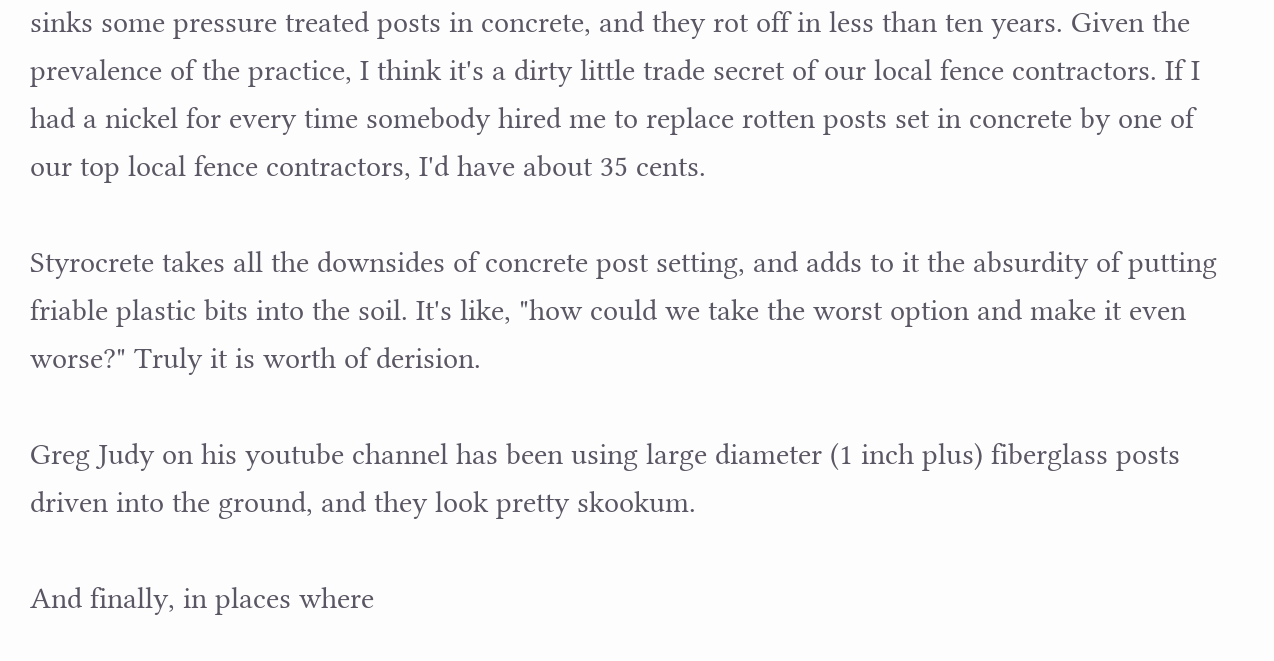sinks some pressure treated posts in concrete, and they rot off in less than ten years. Given the prevalence of the practice, I think it's a dirty little trade secret of our local fence contractors. If I had a nickel for every time somebody hired me to replace rotten posts set in concrete by one of our top local fence contractors, I'd have about 35 cents.

Styrocrete takes all the downsides of concrete post setting, and adds to it the absurdity of putting friable plastic bits into the soil. It's like, "how could we take the worst option and make it even worse?" Truly it is worth of derision.

Greg Judy on his youtube channel has been using large diameter (1 inch plus) fiberglass posts driven into the ground, and they look pretty skookum.

And finally, in places where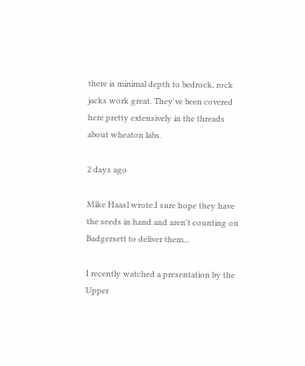there is minimal depth to bedrock, rock jacks work great. They've been covered here pretty extensively in the threads about wheaton labs.

2 days ago

Mike Haasl wrote:I sure hope they have the seeds in hand and aren't counting on Badgersett to deliver them...

I recently watched a presentation by the Upper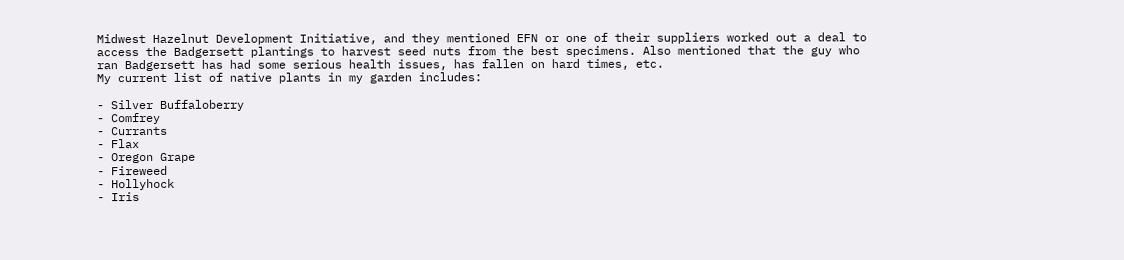Midwest Hazelnut Development Initiative, and they mentioned EFN or one of their suppliers worked out a deal to access the Badgersett plantings to harvest seed nuts from the best specimens. Also mentioned that the guy who ran Badgersett has had some serious health issues, has fallen on hard times, etc.
My current list of native plants in my garden includes:

- Silver Buffaloberry
- Comfrey
- Currants
- Flax
- Oregon Grape
- Fireweed
- Hollyhock
- Iris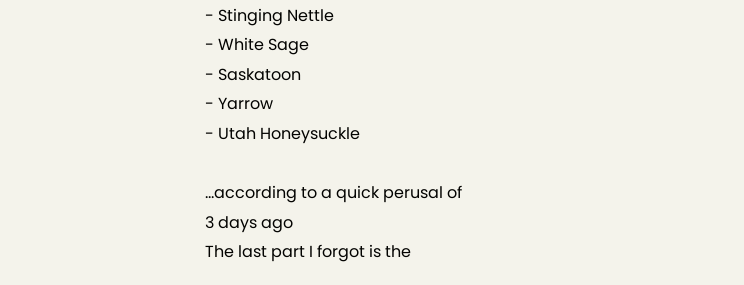- Stinging Nettle
- White Sage
- Saskatoon
- Yarrow
- Utah Honeysuckle

...according to a quick perusal of
3 days ago
The last part I forgot is the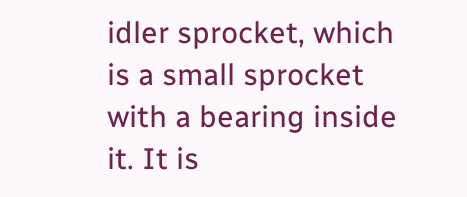idler sprocket, which is a small sprocket with a bearing inside it. It is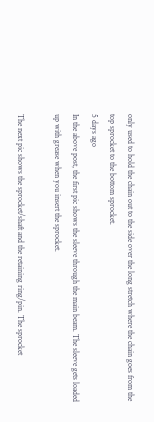only used to hold the chain out to the side over the long stretch where the chain goes from the top sprocket to the bottom sprocket.
5 days ago
In the above post, the first pic shows the sleeve through the main beam. The sleeve gets loaded up with grease when you insert the sprocket.

The next pic shows the sprocket/shaft and the retaining ring/pin. The sprocket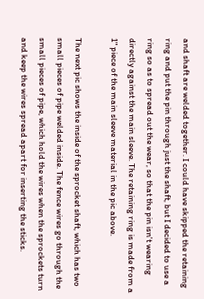and shaft are welded together. I could have skipped the retaining ring and put the pin through just the shaft, but I decided to use a ring so as to spread out the wear, so that the pin isn't wearing directly against the main sleeve. The retaining ring is made from a 1" piece of the main sleeve material in the pic above.

The next pic shows the inside of the sprocket shaft, which has two small pieces of pipe welded inside. The fence wires go through the small pieces of pipe, which hold the wires when the sprockets turn and keep the wires spread apart for inserting the sticks.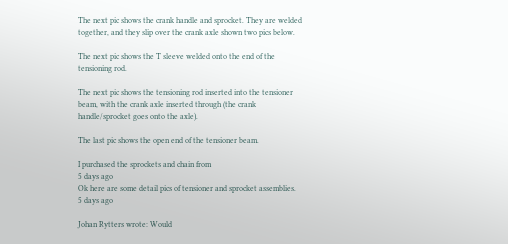The next pic shows the crank handle and sprocket. They are welded together, and they slip over the crank axle shown two pics below.

The next pic shows the T sleeve welded onto the end of the tensioning rod.

The next pic shows the tensioning rod inserted into the tensioner beam, with the crank axle inserted through (the crank handle/sprocket goes onto the axle).

The last pic shows the open end of the tensioner beam.

I purchased the sprockets and chain from
5 days ago
Ok here are some detail pics of tensioner and sprocket assemblies.
5 days ago

Johan Rytters wrote: Would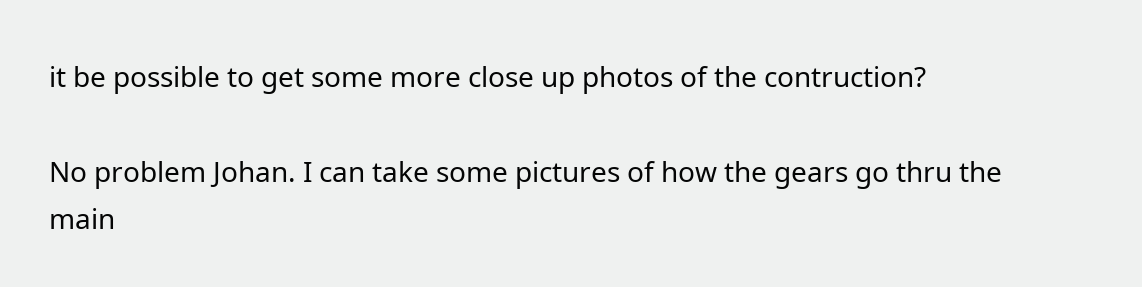it be possible to get some more close up photos of the contruction?

No problem Johan. I can take some pictures of how the gears go thru the main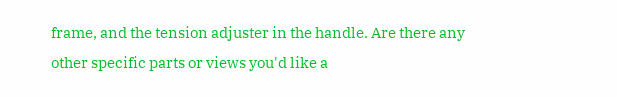frame, and the tension adjuster in the handle. Are there any other specific parts or views you'd like a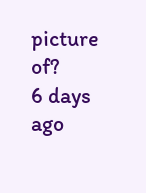picture of?
6 days ago